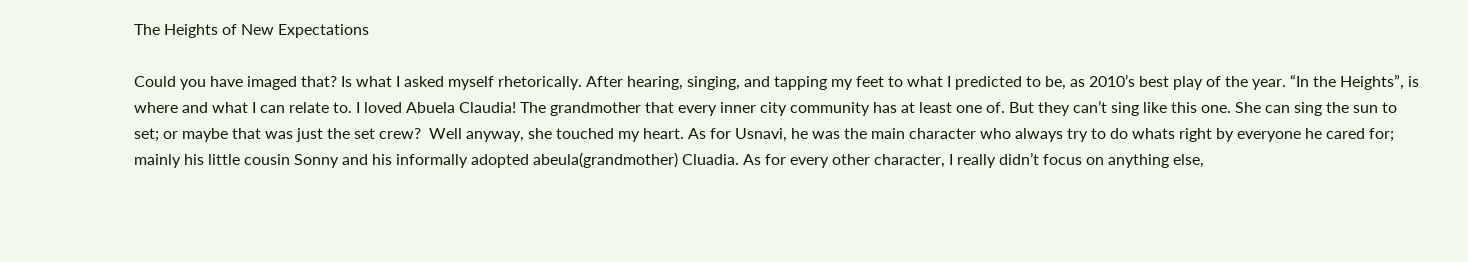The Heights of New Expectations

Could you have imaged that? Is what I asked myself rhetorically. After hearing, singing, and tapping my feet to what I predicted to be, as 2010’s best play of the year. “In the Heights”, is where and what I can relate to. I loved Abuela Claudia! The grandmother that every inner city community has at least one of. But they can’t sing like this one. She can sing the sun to set; or maybe that was just the set crew?  Well anyway, she touched my heart. As for Usnavi, he was the main character who always try to do whats right by everyone he cared for; mainly his little cousin Sonny and his informally adopted abeula(grandmother) Cluadia. As for every other character, I really didn’t focus on anything else,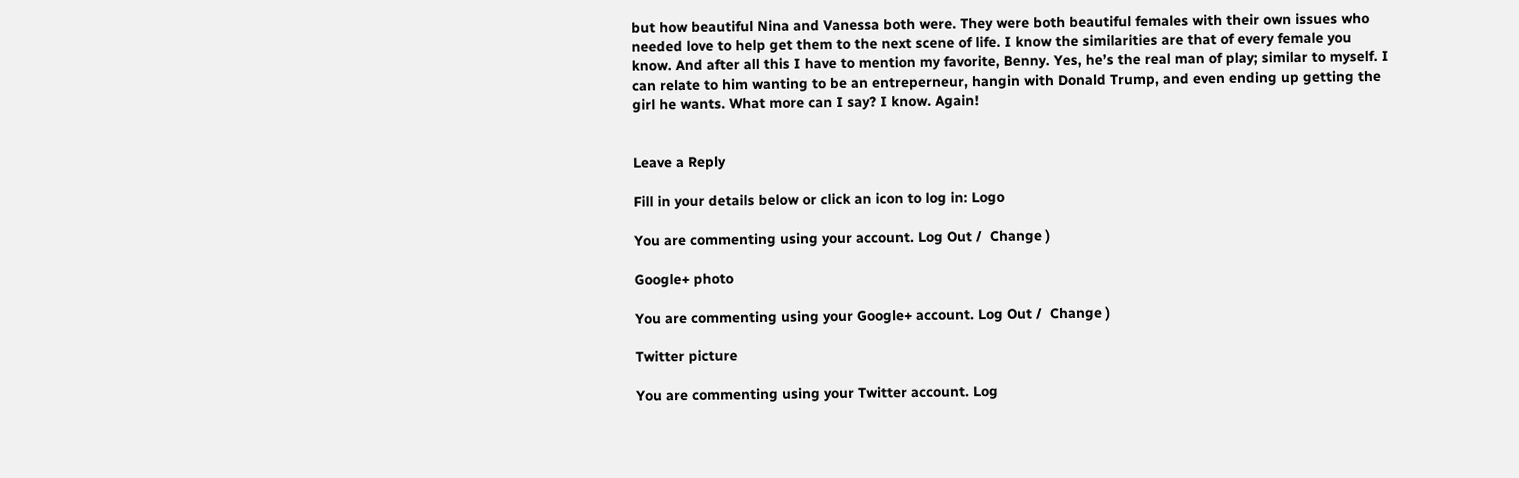but how beautiful Nina and Vanessa both were. They were both beautiful females with their own issues who needed love to help get them to the next scene of life. I know the similarities are that of every female you know. And after all this I have to mention my favorite, Benny. Yes, he’s the real man of play; similar to myself. I can relate to him wanting to be an entreperneur, hangin with Donald Trump, and even ending up getting the girl he wants. What more can I say? I know. Again!


Leave a Reply

Fill in your details below or click an icon to log in: Logo

You are commenting using your account. Log Out /  Change )

Google+ photo

You are commenting using your Google+ account. Log Out /  Change )

Twitter picture

You are commenting using your Twitter account. Log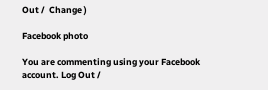Out /  Change )

Facebook photo

You are commenting using your Facebook account. Log Out /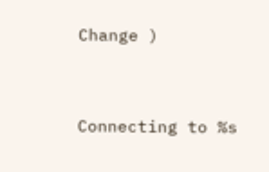Change )


Connecting to %s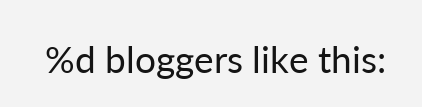%d bloggers like this: